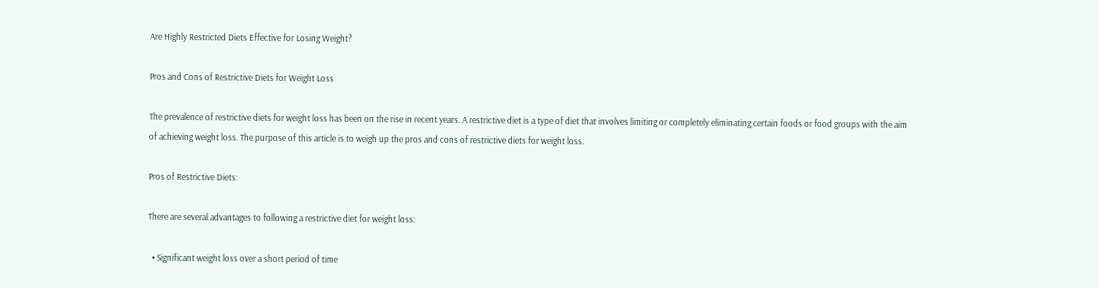Are Highly Restricted Diets Effective for Losing Weight?

Pros and Cons of Restrictive Diets for Weight Loss

The prevalence of restrictive diets for weight loss has been on the rise in recent years. A restrictive diet is a type of diet that involves limiting or completely eliminating certain foods or food groups with the aim of achieving weight loss. The purpose of this article is to weigh up the pros and cons of restrictive diets for weight loss.

Pros of Restrictive Diets:

There are several advantages to following a restrictive diet for weight loss:

  • Significant weight loss over a short period of time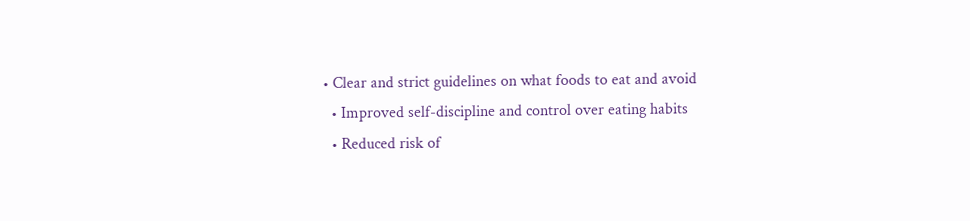• Clear and strict guidelines on what foods to eat and avoid
  • Improved self-discipline and control over eating habits
  • Reduced risk of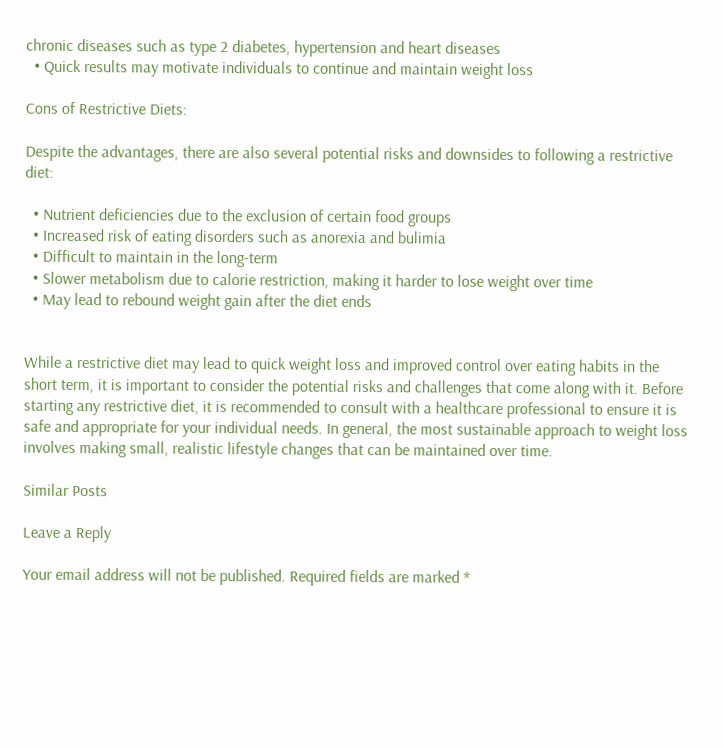chronic diseases such as type 2 diabetes, hypertension and heart diseases
  • Quick results may motivate individuals to continue and maintain weight loss

Cons of Restrictive Diets:

Despite the advantages, there are also several potential risks and downsides to following a restrictive diet:

  • Nutrient deficiencies due to the exclusion of certain food groups
  • Increased risk of eating disorders such as anorexia and bulimia
  • Difficult to maintain in the long-term
  • Slower metabolism due to calorie restriction, making it harder to lose weight over time
  • May lead to rebound weight gain after the diet ends


While a restrictive diet may lead to quick weight loss and improved control over eating habits in the short term, it is important to consider the potential risks and challenges that come along with it. Before starting any restrictive diet, it is recommended to consult with a healthcare professional to ensure it is safe and appropriate for your individual needs. In general, the most sustainable approach to weight loss involves making small, realistic lifestyle changes that can be maintained over time.

Similar Posts

Leave a Reply

Your email address will not be published. Required fields are marked *